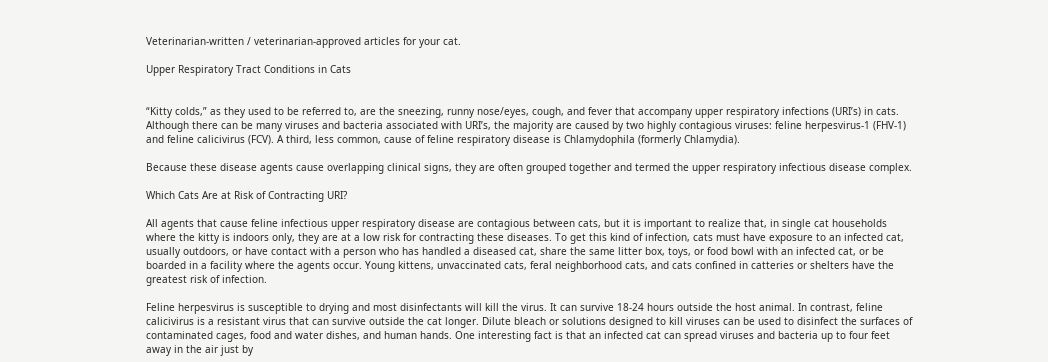Veterinarian-written / veterinarian-approved articles for your cat.

Upper Respiratory Tract Conditions in Cats


“Kitty colds,” as they used to be referred to, are the sneezing, runny nose/eyes, cough, and fever that accompany upper respiratory infections (URI’s) in cats. Although there can be many viruses and bacteria associated with URI’s, the majority are caused by two highly contagious viruses: feline herpesvirus-1 (FHV-1) and feline calicivirus (FCV). A third, less common, cause of feline respiratory disease is Chlamydophila (formerly Chlamydia).

Because these disease agents cause overlapping clinical signs, they are often grouped together and termed the upper respiratory infectious disease complex.

Which Cats Are at Risk of Contracting URI?

All agents that cause feline infectious upper respiratory disease are contagious between cats, but it is important to realize that, in single cat households where the kitty is indoors only, they are at a low risk for contracting these diseases. To get this kind of infection, cats must have exposure to an infected cat, usually outdoors, or have contact with a person who has handled a diseased cat, share the same litter box, toys, or food bowl with an infected cat, or be boarded in a facility where the agents occur. Young kittens, unvaccinated cats, feral neighborhood cats, and cats confined in catteries or shelters have the greatest risk of infection.

Feline herpesvirus is susceptible to drying and most disinfectants will kill the virus. It can survive 18-24 hours outside the host animal. In contrast, feline calicivirus is a resistant virus that can survive outside the cat longer. Dilute bleach or solutions designed to kill viruses can be used to disinfect the surfaces of contaminated cages, food and water dishes, and human hands. One interesting fact is that an infected cat can spread viruses and bacteria up to four feet away in the air just by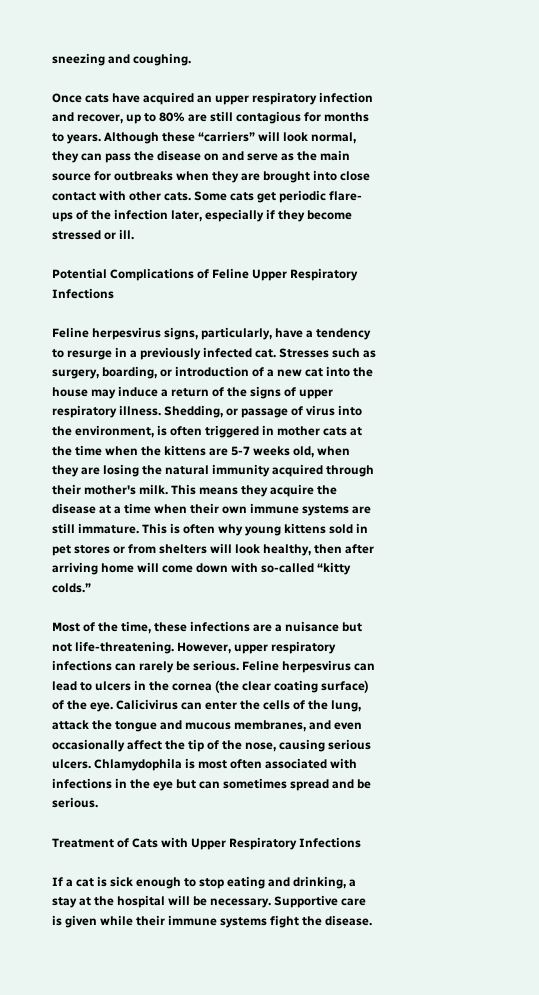sneezing and coughing.

Once cats have acquired an upper respiratory infection and recover, up to 80% are still contagious for months to years. Although these “carriers” will look normal, they can pass the disease on and serve as the main source for outbreaks when they are brought into close contact with other cats. Some cats get periodic flare-ups of the infection later, especially if they become stressed or ill.

Potential Complications of Feline Upper Respiratory Infections

Feline herpesvirus signs, particularly, have a tendency to resurge in a previously infected cat. Stresses such as surgery, boarding, or introduction of a new cat into the house may induce a return of the signs of upper respiratory illness. Shedding, or passage of virus into the environment, is often triggered in mother cats at the time when the kittens are 5-7 weeks old, when they are losing the natural immunity acquired through their mother's milk. This means they acquire the disease at a time when their own immune systems are still immature. This is often why young kittens sold in pet stores or from shelters will look healthy, then after arriving home will come down with so-called “kitty colds.”

Most of the time, these infections are a nuisance but not life-threatening. However, upper respiratory infections can rarely be serious. Feline herpesvirus can lead to ulcers in the cornea (the clear coating surface) of the eye. Calicivirus can enter the cells of the lung, attack the tongue and mucous membranes, and even occasionally affect the tip of the nose, causing serious ulcers. Chlamydophila is most often associated with infections in the eye but can sometimes spread and be serious.

Treatment of Cats with Upper Respiratory Infections

If a cat is sick enough to stop eating and drinking, a stay at the hospital will be necessary. Supportive care is given while their immune systems fight the disease.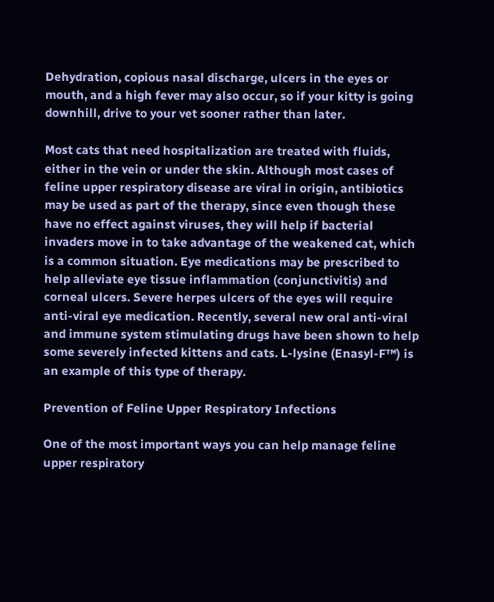Dehydration, copious nasal discharge, ulcers in the eyes or mouth, and a high fever may also occur, so if your kitty is going downhill, drive to your vet sooner rather than later.

Most cats that need hospitalization are treated with fluids, either in the vein or under the skin. Although most cases of feline upper respiratory disease are viral in origin, antibiotics may be used as part of the therapy, since even though these have no effect against viruses, they will help if bacterial invaders move in to take advantage of the weakened cat, which is a common situation. Eye medications may be prescribed to help alleviate eye tissue inflammation (conjunctivitis) and corneal ulcers. Severe herpes ulcers of the eyes will require anti-viral eye medication. Recently, several new oral anti-viral and immune system stimulating drugs have been shown to help some severely infected kittens and cats. L-lysine (Enasyl-F™) is an example of this type of therapy.

Prevention of Feline Upper Respiratory Infections

One of the most important ways you can help manage feline upper respiratory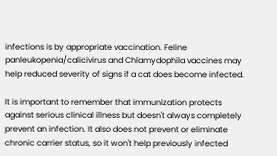infections is by appropriate vaccination. Feline panleukopenia/calicivirus and Chlamydophila vaccines may help reduced severity of signs if a cat does become infected.

It is important to remember that immunization protects against serious clinical illness but doesn't always completely prevent an infection. It also does not prevent or eliminate chronic carrier status, so it won't help previously infected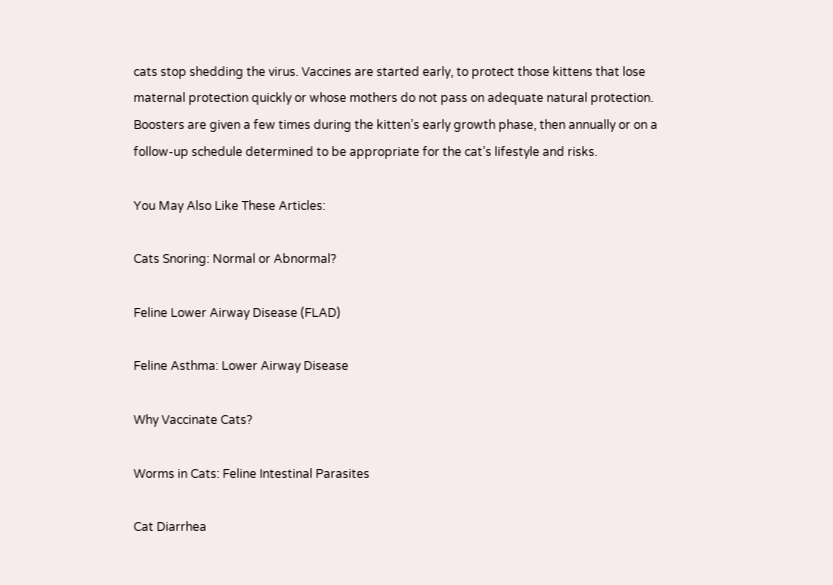cats stop shedding the virus. Vaccines are started early, to protect those kittens that lose maternal protection quickly or whose mothers do not pass on adequate natural protection. Boosters are given a few times during the kitten’s early growth phase, then annually or on a follow-up schedule determined to be appropriate for the cat’s lifestyle and risks.

You May Also Like These Articles:

Cats Snoring: Normal or Abnormal?

Feline Lower Airway Disease (FLAD)

Feline Asthma: Lower Airway Disease

Why Vaccinate Cats?

Worms in Cats: Feline Intestinal Parasites

Cat Diarrhea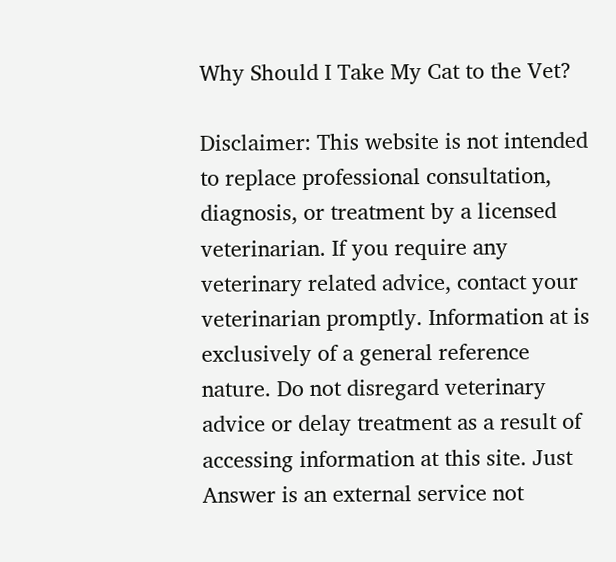Why Should I Take My Cat to the Vet?

Disclaimer: This website is not intended to replace professional consultation, diagnosis, or treatment by a licensed veterinarian. If you require any veterinary related advice, contact your veterinarian promptly. Information at is exclusively of a general reference nature. Do not disregard veterinary advice or delay treatment as a result of accessing information at this site. Just Answer is an external service not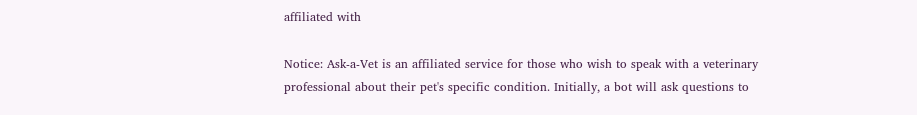affiliated with

Notice: Ask-a-Vet is an affiliated service for those who wish to speak with a veterinary professional about their pet's specific condition. Initially, a bot will ask questions to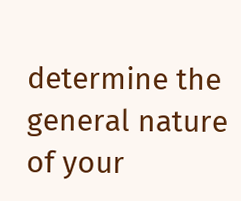determine the general nature of your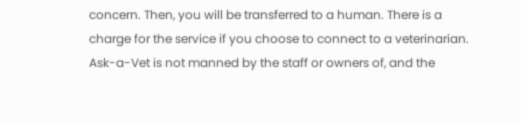concern. Then, you will be transferred to a human. There is a charge for the service if you choose to connect to a veterinarian. Ask-a-Vet is not manned by the staff or owners of, and the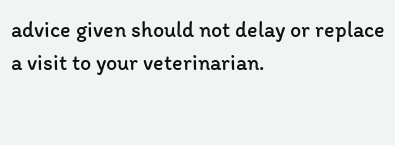advice given should not delay or replace a visit to your veterinarian.